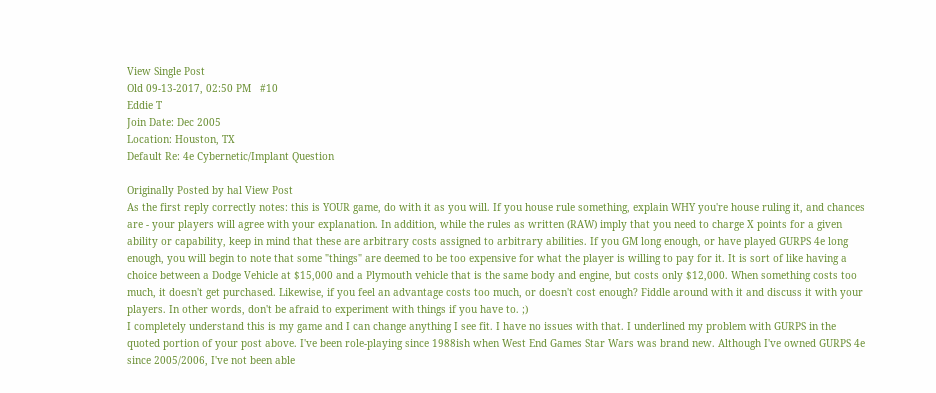View Single Post
Old 09-13-2017, 02:50 PM   #10
Eddie T
Join Date: Dec 2005
Location: Houston, TX
Default Re: 4e Cybernetic/Implant Question

Originally Posted by hal View Post
As the first reply correctly notes: this is YOUR game, do with it as you will. If you house rule something, explain WHY you're house ruling it, and chances are - your players will agree with your explanation. In addition, while the rules as written (RAW) imply that you need to charge X points for a given ability or capability, keep in mind that these are arbitrary costs assigned to arbitrary abilities. If you GM long enough, or have played GURPS 4e long enough, you will begin to note that some "things" are deemed to be too expensive for what the player is willing to pay for it. It is sort of like having a choice between a Dodge Vehicle at $15,000 and a Plymouth vehicle that is the same body and engine, but costs only $12,000. When something costs too much, it doesn't get purchased. Likewise, if you feel an advantage costs too much, or doesn't cost enough? Fiddle around with it and discuss it with your players. In other words, don't be afraid to experiment with things if you have to. ;)
I completely understand this is my game and I can change anything I see fit. I have no issues with that. I underlined my problem with GURPS in the quoted portion of your post above. I've been role-playing since 1988ish when West End Games Star Wars was brand new. Although I've owned GURPS 4e since 2005/2006, I've not been able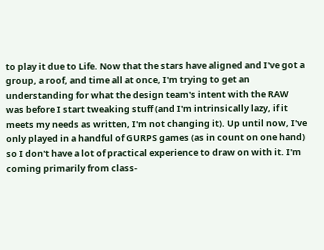to play it due to Life. Now that the stars have aligned and I've got a group, a roof, and time all at once, I'm trying to get an understanding for what the design team's intent with the RAW was before I start tweaking stuff (and I'm intrinsically lazy, if it meets my needs as written, I'm not changing it). Up until now, I've only played in a handful of GURPS games (as in count on one hand) so I don't have a lot of practical experience to draw on with it. I'm coming primarily from class-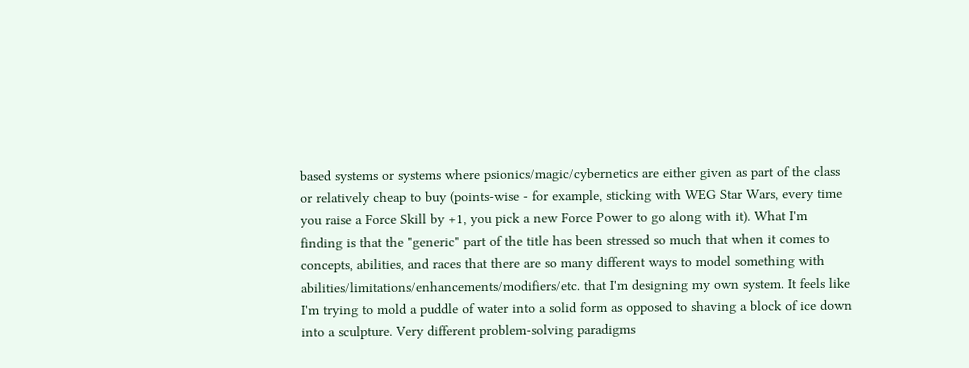based systems or systems where psionics/magic/cybernetics are either given as part of the class or relatively cheap to buy (points-wise - for example, sticking with WEG Star Wars, every time you raise a Force Skill by +1, you pick a new Force Power to go along with it). What I'm finding is that the "generic" part of the title has been stressed so much that when it comes to concepts, abilities, and races that there are so many different ways to model something with abilities/limitations/enhancements/modifiers/etc. that I'm designing my own system. It feels like I'm trying to mold a puddle of water into a solid form as opposed to shaving a block of ice down into a sculpture. Very different problem-solving paradigms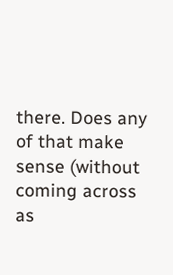there. Does any of that make sense (without coming across as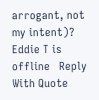arrogant, not my intent)?
Eddie T is offline   Reply With Quote